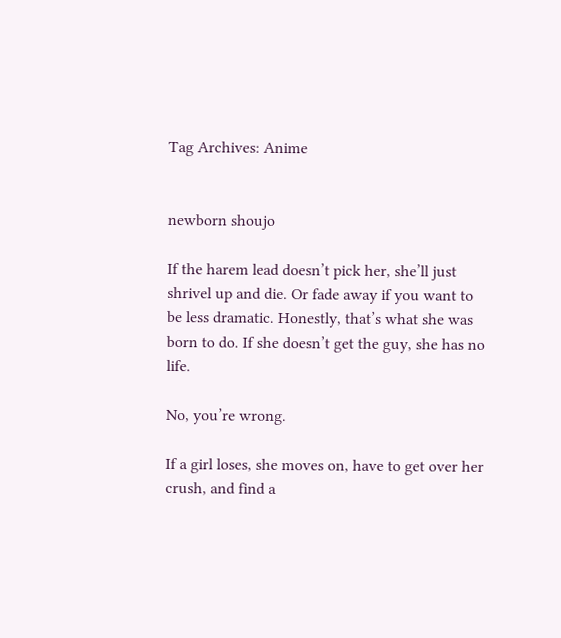Tag Archives: Anime


newborn shoujo

If the harem lead doesn’t pick her, she’ll just shrivel up and die. Or fade away if you want to be less dramatic. Honestly, that’s what she was born to do. If she doesn’t get the guy, she has no life.

No, you’re wrong.

If a girl loses, she moves on, have to get over her crush, and find a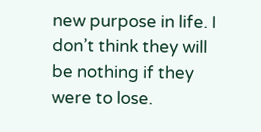new purpose in life. I don’t think they will be nothing if they were to lose.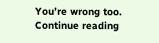You’re wrong too. Continue reading